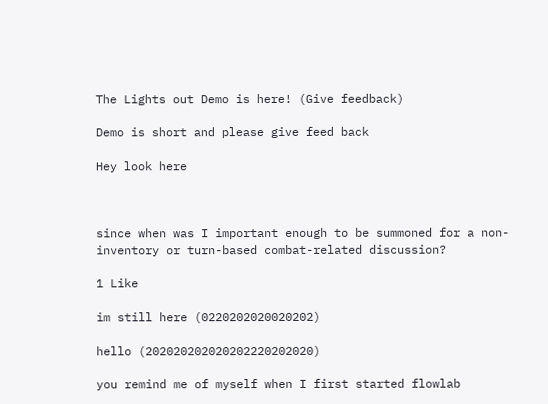The Lights out Demo is here! (Give feedback)

Demo is short and please give feed back

Hey look here



since when was I important enough to be summoned for a non-inventory or turn-based combat-related discussion?

1 Like

im still here (0220202020020202)

hello (202020202020202220202020)

you remind me of myself when I first started flowlab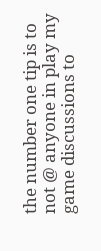the number one tip is to not @ anyone in play my game discussions to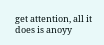get attention, all it does is anoyy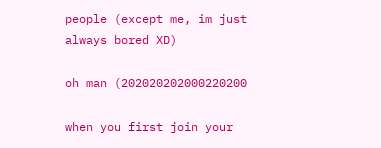people (except me, im just always bored XD)

oh man (202020202000220200

when you first join your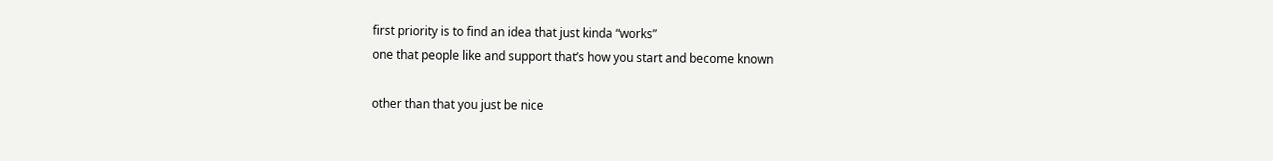first priority is to find an idea that just kinda “works”
one that people like and support that’s how you start and become known

other than that you just be nice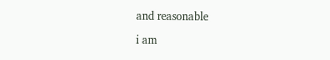and reasonable

i am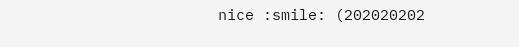nice :smile: (202020202